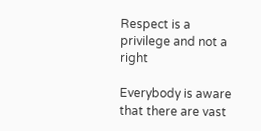Respect is a privilege and not a right

Everybody is aware that there are vast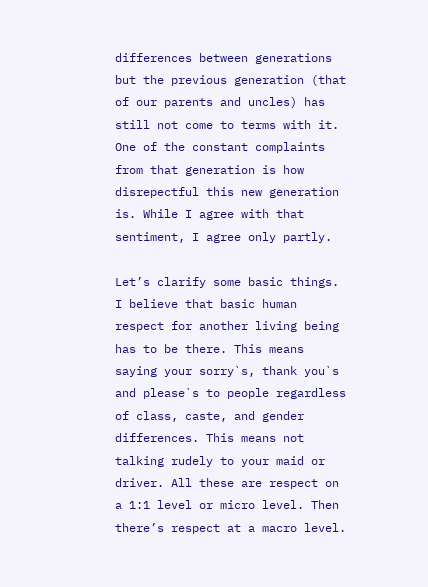differences between generations but the previous generation (that of our parents and uncles) has still not come to terms with it. One of the constant complaints from that generation is how disrepectful this new generation is. While I agree with that sentiment, I agree only partly.

Let’s clarify some basic things. I believe that basic human respect for another living being has to be there. This means saying your sorry`s, thank you`s and please`s to people regardless of class, caste, and gender differences. This means not talking rudely to your maid or driver. All these are respect on a 1:1 level or micro level. Then there’s respect at a macro level.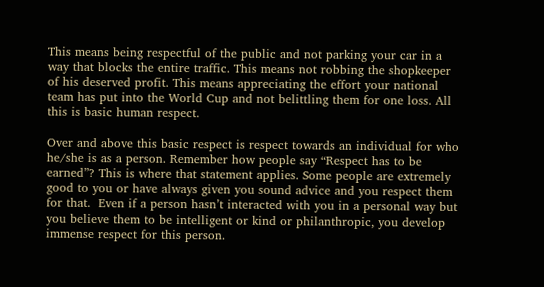This means being respectful of the public and not parking your car in a way that blocks the entire traffic. This means not robbing the shopkeeper of his deserved profit. This means appreciating the effort your national team has put into the World Cup and not belittling them for one loss. All this is basic human respect.

Over and above this basic respect is respect towards an individual for who he/she is as a person. Remember how people say “Respect has to be earned”? This is where that statement applies. Some people are extremely good to you or have always given you sound advice and you respect them for that.  Even if a person hasn’t interacted with you in a personal way but you believe them to be intelligent or kind or philanthropic, you develop immense respect for this person.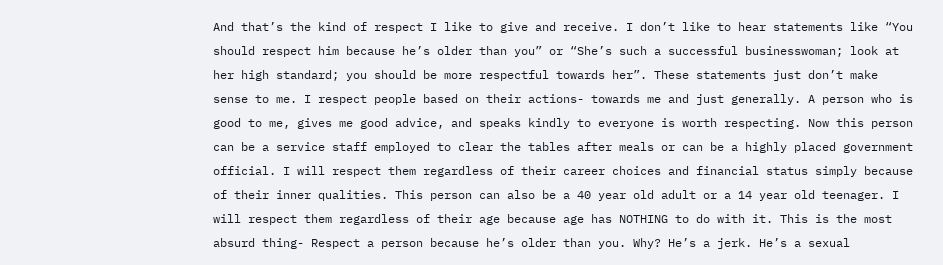And that’s the kind of respect I like to give and receive. I don’t like to hear statements like “You should respect him because he’s older than you” or “She’s such a successful businesswoman; look at her high standard; you should be more respectful towards her”. These statements just don’t make sense to me. I respect people based on their actions- towards me and just generally. A person who is good to me, gives me good advice, and speaks kindly to everyone is worth respecting. Now this person can be a service staff employed to clear the tables after meals or can be a highly placed government official. I will respect them regardless of their career choices and financial status simply because of their inner qualities. This person can also be a 40 year old adult or a 14 year old teenager. I will respect them regardless of their age because age has NOTHING to do with it. This is the most absurd thing- Respect a person because he’s older than you. Why? He’s a jerk. He’s a sexual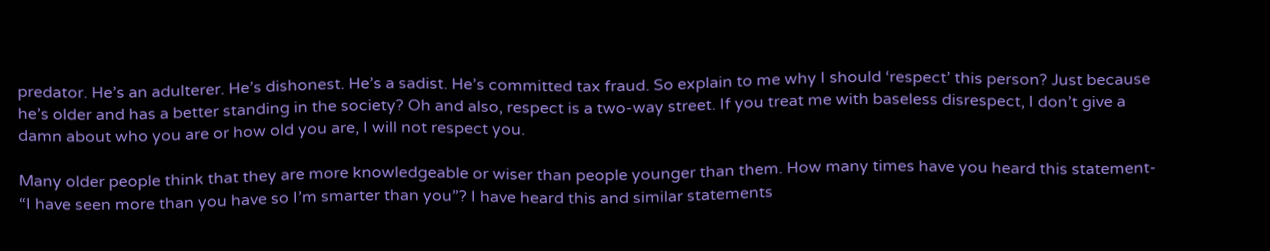predator. He’s an adulterer. He’s dishonest. He’s a sadist. He’s committed tax fraud. So explain to me why I should ‘respect’ this person? Just because he’s older and has a better standing in the society? Oh and also, respect is a two-way street. If you treat me with baseless disrespect, I don’t give a damn about who you are or how old you are, I will not respect you.

Many older people think that they are more knowledgeable or wiser than people younger than them. How many times have you heard this statement- “I have seen more than you have so I’m smarter than you”? I have heard this and similar statements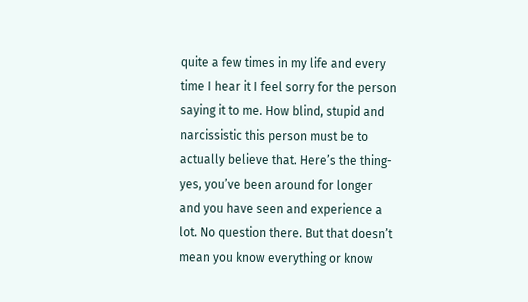quite a few times in my life and every time I hear it I feel sorry for the person saying it to me. How blind, stupid and narcissistic this person must be to actually believe that. Here’s the thing- yes, you’ve been around for longer and you have seen and experience a lot. No question there. But that doesn’t mean you know everything or know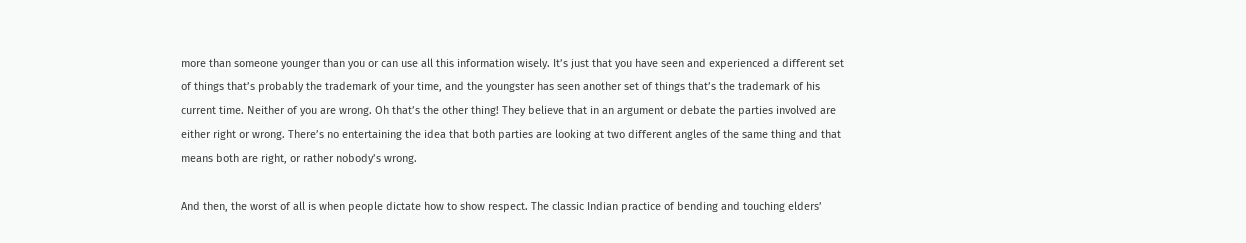more than someone younger than you or can use all this information wisely. It’s just that you have seen and experienced a different set of things that’s probably the trademark of your time, and the youngster has seen another set of things that’s the trademark of his current time. Neither of you are wrong. Oh that’s the other thing! They believe that in an argument or debate the parties involved are either right or wrong. There’s no entertaining the idea that both parties are looking at two different angles of the same thing and that means both are right, or rather nobody’s wrong.

And then, the worst of all is when people dictate how to show respect. The classic Indian practice of bending and touching elders’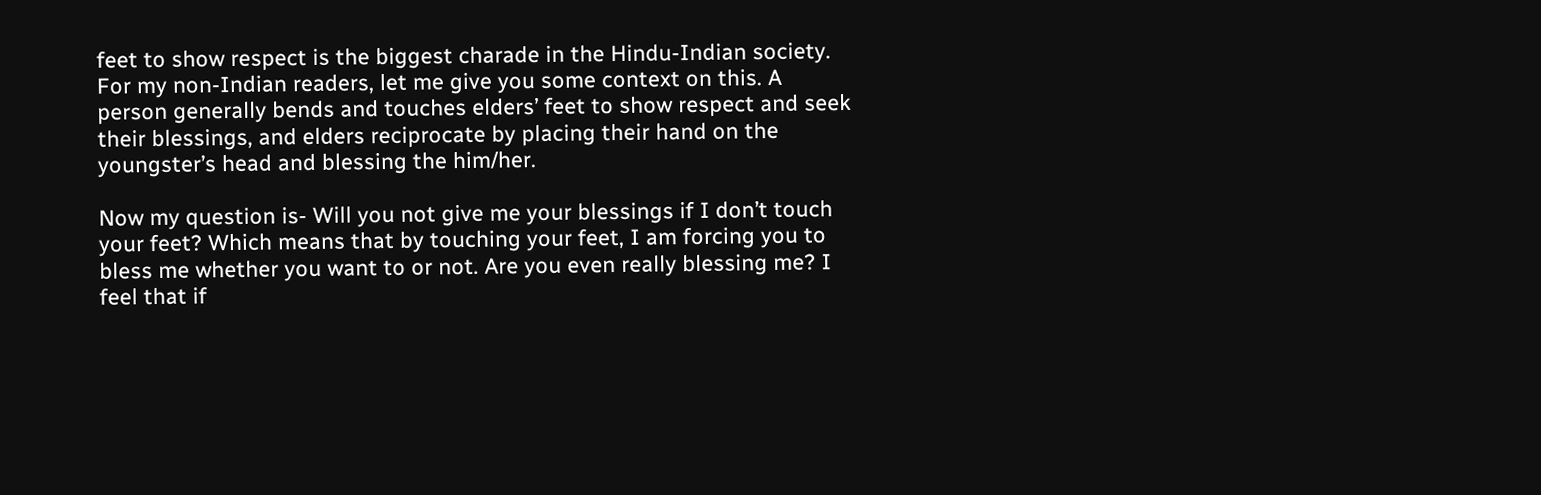feet to show respect is the biggest charade in the Hindu-Indian society. For my non-Indian readers, let me give you some context on this. A person generally bends and touches elders’ feet to show respect and seek their blessings, and elders reciprocate by placing their hand on the youngster’s head and blessing the him/her.

Now my question is- Will you not give me your blessings if I don’t touch your feet? Which means that by touching your feet, I am forcing you to bless me whether you want to or not. Are you even really blessing me? I feel that if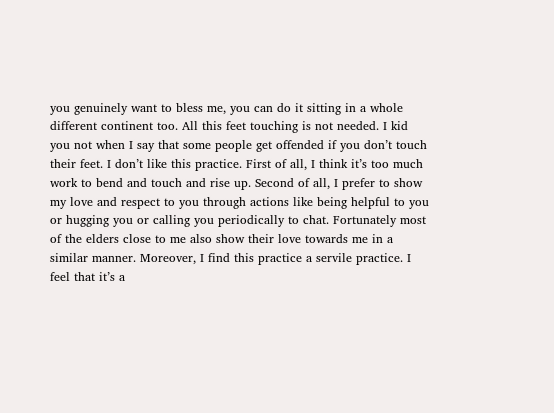you genuinely want to bless me, you can do it sitting in a whole different continent too. All this feet touching is not needed. I kid you not when I say that some people get offended if you don’t touch their feet. I don’t like this practice. First of all, I think it’s too much work to bend and touch and rise up. Second of all, I prefer to show my love and respect to you through actions like being helpful to you or hugging you or calling you periodically to chat. Fortunately most of the elders close to me also show their love towards me in a similar manner. Moreover, I find this practice a servile practice. I feel that it’s a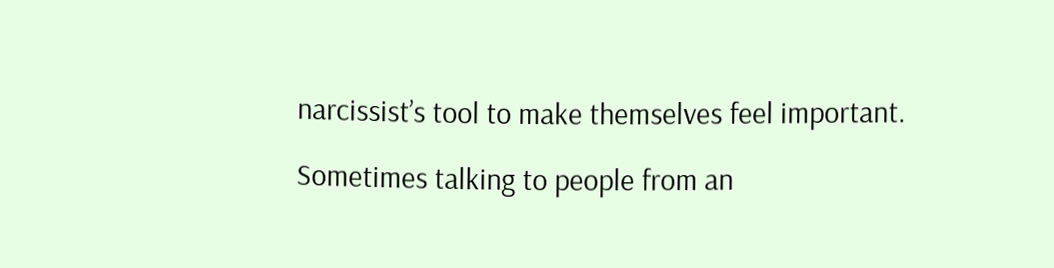narcissist’s tool to make themselves feel important.

Sometimes talking to people from an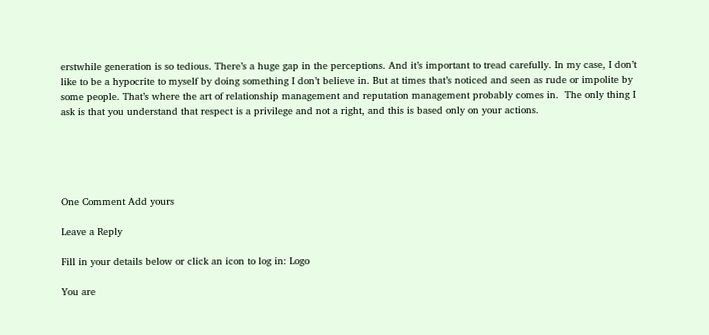erstwhile generation is so tedious. There’s a huge gap in the perceptions. And it’s important to tread carefully. In my case, I don’t like to be a hypocrite to myself by doing something I don’t believe in. But at times that’s noticed and seen as rude or impolite by some people. That’s where the art of relationship management and reputation management probably comes in.  The only thing I ask is that you understand that respect is a privilege and not a right, and this is based only on your actions.





One Comment Add yours

Leave a Reply

Fill in your details below or click an icon to log in: Logo

You are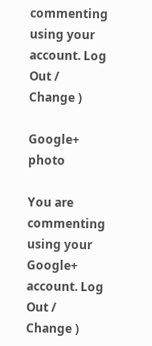commenting using your account. Log Out /  Change )

Google+ photo

You are commenting using your Google+ account. Log Out /  Change )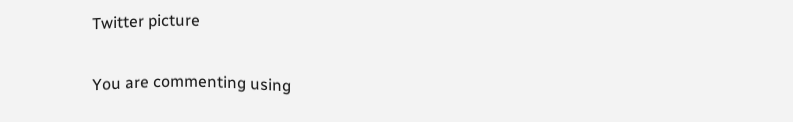Twitter picture

You are commenting using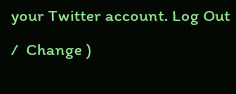your Twitter account. Log Out /  Change )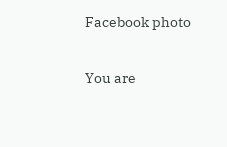Facebook photo

You are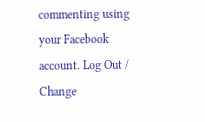commenting using your Facebook account. Log Out /  Change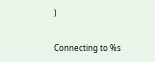)


Connecting to %s